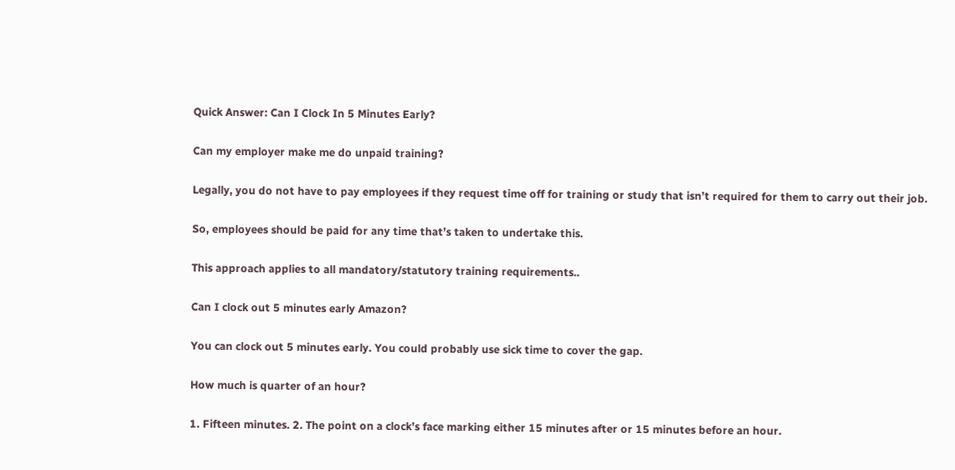Quick Answer: Can I Clock In 5 Minutes Early?

Can my employer make me do unpaid training?

Legally, you do not have to pay employees if they request time off for training or study that isn’t required for them to carry out their job.

So, employees should be paid for any time that’s taken to undertake this.

This approach applies to all mandatory/statutory training requirements..

Can I clock out 5 minutes early Amazon?

You can clock out 5 minutes early. You could probably use sick time to cover the gap.

How much is quarter of an hour?

1. Fifteen minutes. 2. The point on a clock’s face marking either 15 minutes after or 15 minutes before an hour.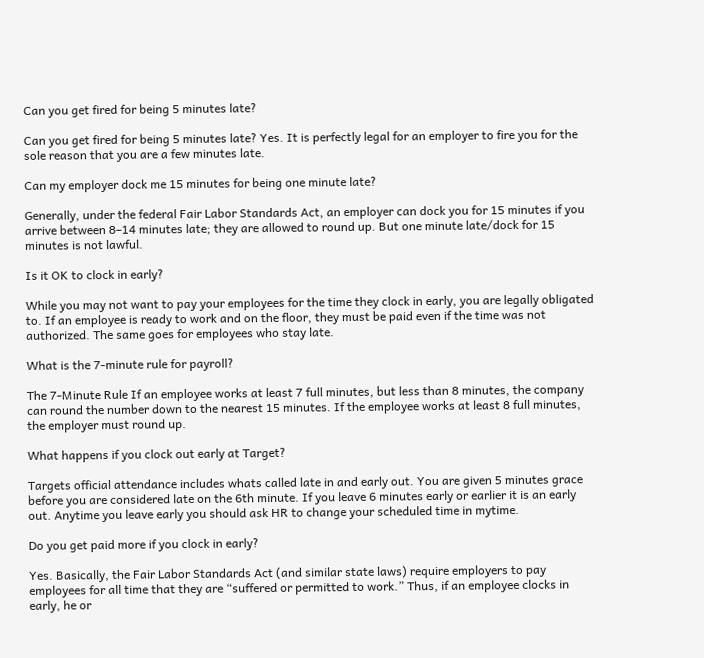Can you get fired for being 5 minutes late?

Can you get fired for being 5 minutes late? Yes. It is perfectly legal for an employer to fire you for the sole reason that you are a few minutes late.

Can my employer dock me 15 minutes for being one minute late?

Generally, under the federal Fair Labor Standards Act, an employer can dock you for 15 minutes if you arrive between 8–14 minutes late; they are allowed to round up. But one minute late/dock for 15 minutes is not lawful.

Is it OK to clock in early?

While you may not want to pay your employees for the time they clock in early, you are legally obligated to. If an employee is ready to work and on the floor, they must be paid even if the time was not authorized. The same goes for employees who stay late.

What is the 7-minute rule for payroll?

The 7-Minute Rule If an employee works at least 7 full minutes, but less than 8 minutes, the company can round the number down to the nearest 15 minutes. If the employee works at least 8 full minutes, the employer must round up.

What happens if you clock out early at Target?

Targets official attendance includes whats called late in and early out. You are given 5 minutes grace before you are considered late on the 6th minute. If you leave 6 minutes early or earlier it is an early out. Anytime you leave early you should ask HR to change your scheduled time in mytime.

Do you get paid more if you clock in early?

Yes. Basically, the Fair Labor Standards Act (and similar state laws) require employers to pay employees for all time that they are “suffered or permitted to work.” Thus, if an employee clocks in early, he or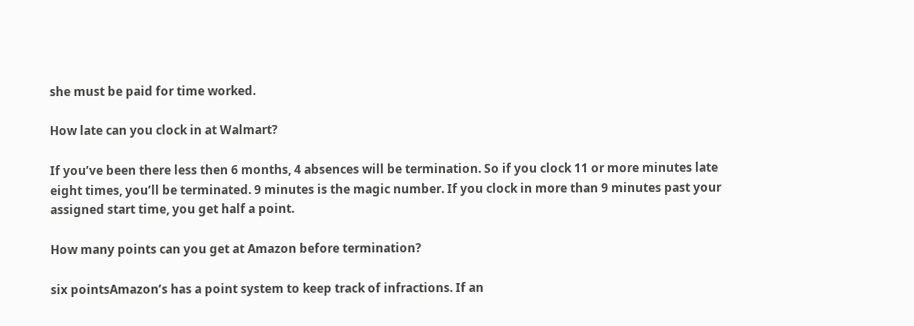she must be paid for time worked.

How late can you clock in at Walmart?

If you’ve been there less then 6 months, 4 absences will be termination. So if you clock 11 or more minutes late eight times, you’ll be terminated. 9 minutes is the magic number. If you clock in more than 9 minutes past your assigned start time, you get half a point.

How many points can you get at Amazon before termination?

six pointsAmazon’s has a point system to keep track of infractions. If an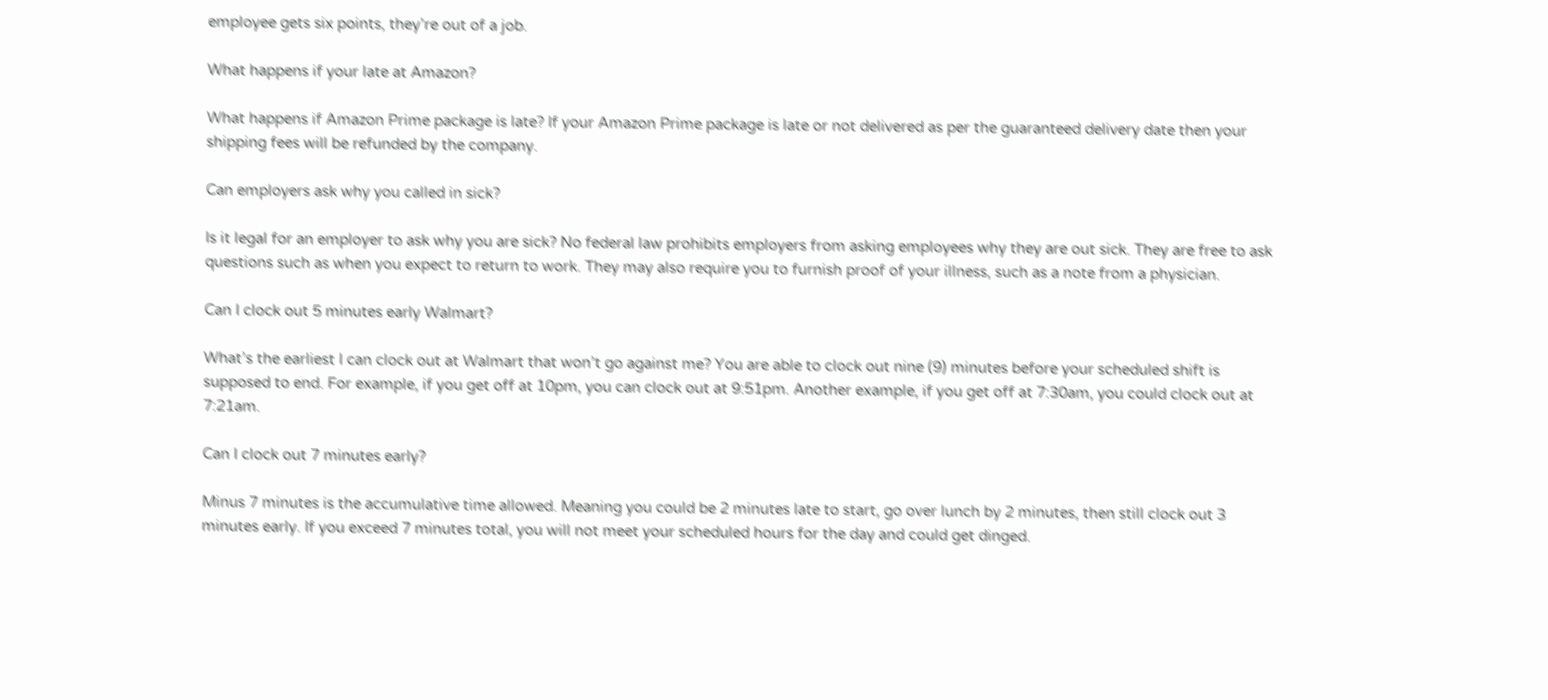employee gets six points, they’re out of a job.

What happens if your late at Amazon?

What happens if Amazon Prime package is late? If your Amazon Prime package is late or not delivered as per the guaranteed delivery date then your shipping fees will be refunded by the company.

Can employers ask why you called in sick?

Is it legal for an employer to ask why you are sick? No federal law prohibits employers from asking employees why they are out sick. They are free to ask questions such as when you expect to return to work. They may also require you to furnish proof of your illness, such as a note from a physician.

Can I clock out 5 minutes early Walmart?

What’s the earliest I can clock out at Walmart that won’t go against me? You are able to clock out nine (9) minutes before your scheduled shift is supposed to end. For example, if you get off at 10pm, you can clock out at 9:51pm. Another example, if you get off at 7:30am, you could clock out at 7:21am.

Can I clock out 7 minutes early?

Minus 7 minutes is the accumulative time allowed. Meaning you could be 2 minutes late to start, go over lunch by 2 minutes, then still clock out 3 minutes early. If you exceed 7 minutes total, you will not meet your scheduled hours for the day and could get dinged.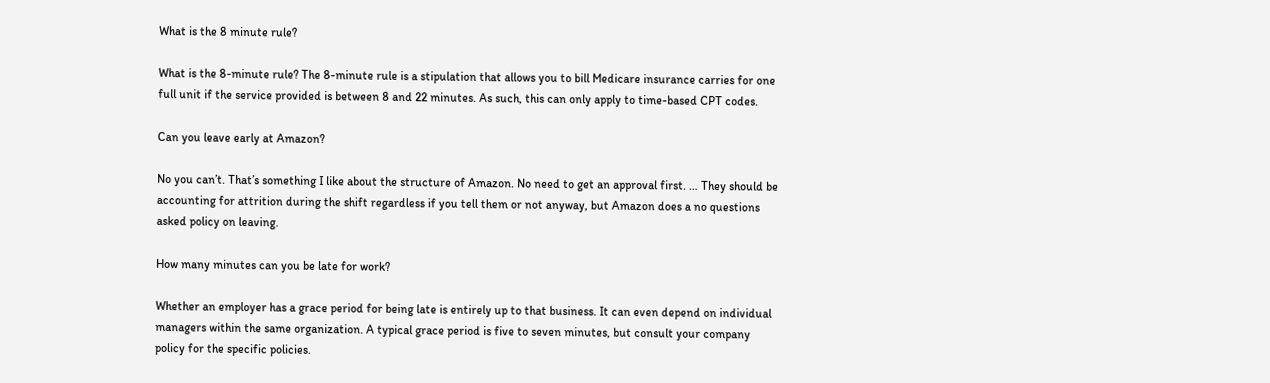What is the 8 minute rule?

What is the 8-minute rule? The 8-minute rule is a stipulation that allows you to bill Medicare insurance carries for one full unit if the service provided is between 8 and 22 minutes. As such, this can only apply to time-based CPT codes.

Can you leave early at Amazon?

No you can’t. That’s something I like about the structure of Amazon. No need to get an approval first. … They should be accounting for attrition during the shift regardless if you tell them or not anyway, but Amazon does a no questions asked policy on leaving.

How many minutes can you be late for work?

Whether an employer has a grace period for being late is entirely up to that business. It can even depend on individual managers within the same organization. A typical grace period is five to seven minutes, but consult your company policy for the specific policies.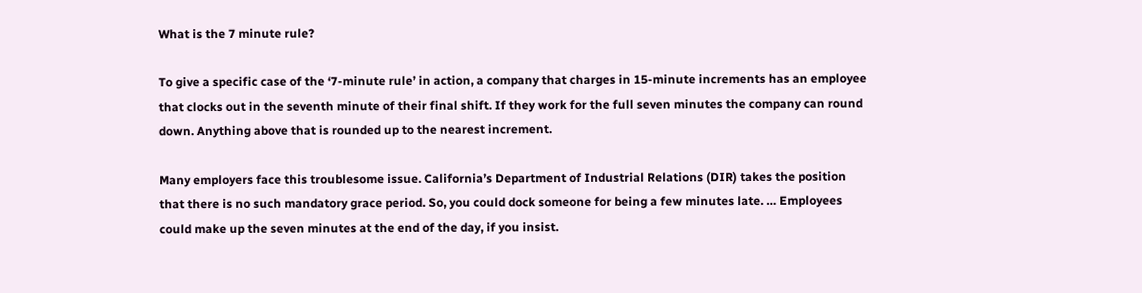What is the 7 minute rule?

To give a specific case of the ‘7-minute rule’ in action, a company that charges in 15-minute increments has an employee that clocks out in the seventh minute of their final shift. If they work for the full seven minutes the company can round down. Anything above that is rounded up to the nearest increment.

Many employers face this troublesome issue. California’s Department of Industrial Relations (DIR) takes the position that there is no such mandatory grace period. So, you could dock someone for being a few minutes late. … Employees could make up the seven minutes at the end of the day, if you insist.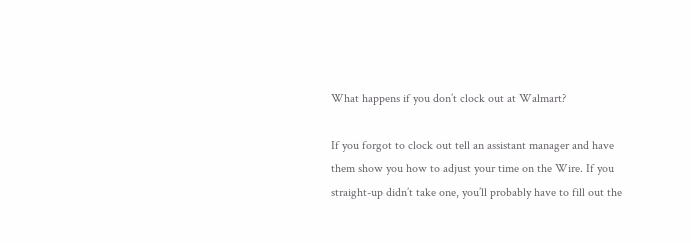What happens if you don’t clock out at Walmart?

If you forgot to clock out tell an assistant manager and have them show you how to adjust your time on the Wire. If you straight-up didn’t take one, you’ll probably have to fill out the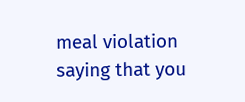meal violation saying that you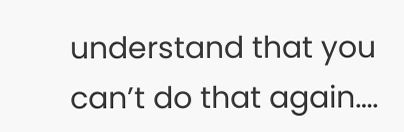understand that you can’t do that again….